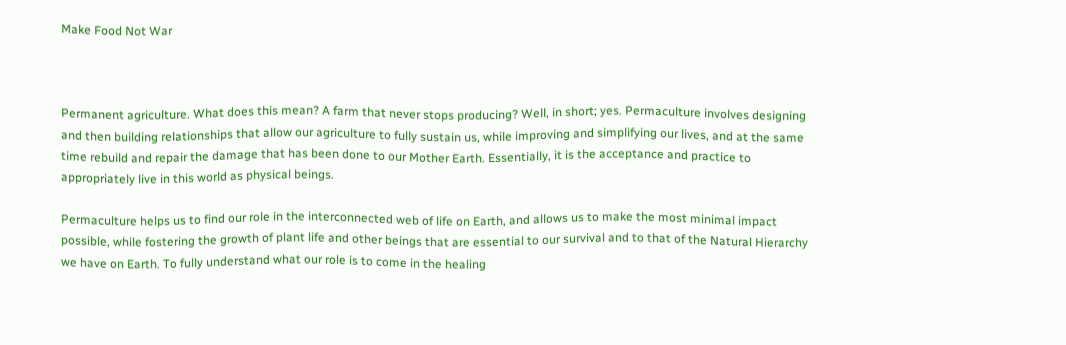Make Food Not War



Permanent agriculture. What does this mean? A farm that never stops producing? Well, in short; yes. Permaculture involves designing and then building relationships that allow our agriculture to fully sustain us, while improving and simplifying our lives, and at the same time rebuild and repair the damage that has been done to our Mother Earth. Essentially, it is the acceptance and practice to appropriately live in this world as physical beings.

Permaculture helps us to find our role in the interconnected web of life on Earth, and allows us to make the most minimal impact possible, while fostering the growth of plant life and other beings that are essential to our survival and to that of the Natural Hierarchy we have on Earth. To fully understand what our role is to come in the healing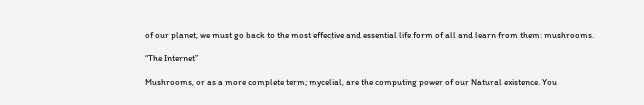of our planet, we must go back to the most effective and essential life form of all and learn from them: mushrooms.

“The Internet”

Mushrooms, or as a more complete term; mycelial, are the computing power of our Natural existence. You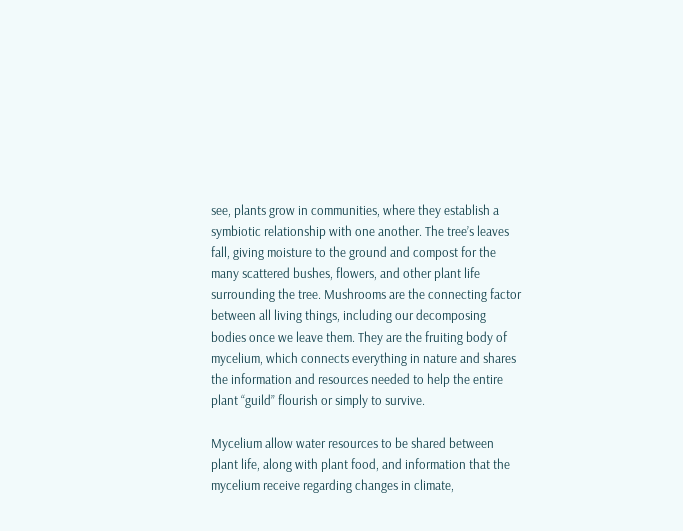see, plants grow in communities, where they establish a symbiotic relationship with one another. The tree’s leaves fall, giving moisture to the ground and compost for the many scattered bushes, flowers, and other plant life surrounding the tree. Mushrooms are the connecting factor between all living things, including our decomposing bodies once we leave them. They are the fruiting body of mycelium, which connects everything in nature and shares the information and resources needed to help the entire plant “guild” flourish or simply to survive.

Mycelium allow water resources to be shared between plant life, along with plant food, and information that the mycelium receive regarding changes in climate,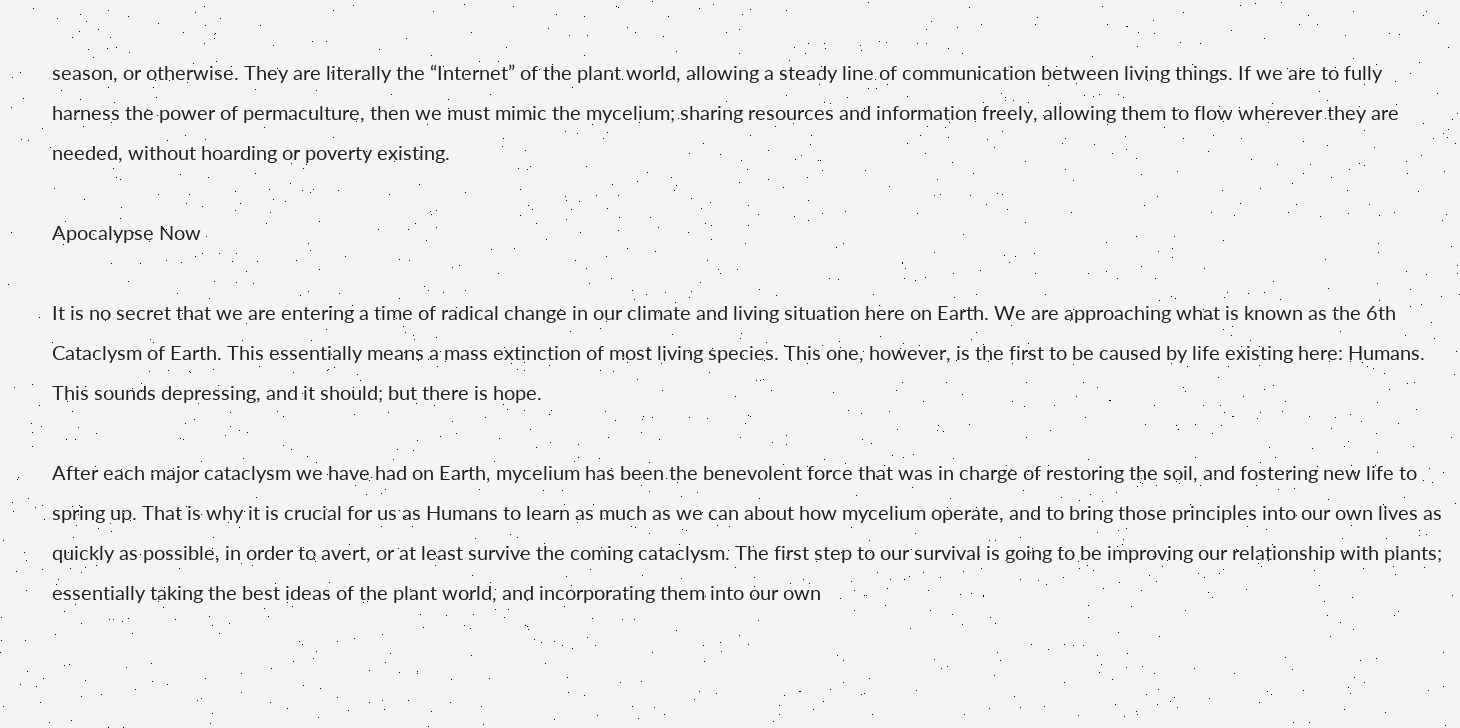season, or otherwise. They are literally the “Internet” of the plant world, allowing a steady line of communication between living things. If we are to fully harness the power of permaculture, then we must mimic the mycelium; sharing resources and information freely, allowing them to flow wherever they are needed, without hoarding or poverty existing.

Apocalypse Now

It is no secret that we are entering a time of radical change in our climate and living situation here on Earth. We are approaching what is known as the 6th Cataclysm of Earth. This essentially means a mass extinction of most living species. This one, however, is the first to be caused by life existing here: Humans. This sounds depressing, and it should; but there is hope.

After each major cataclysm we have had on Earth, mycelium has been the benevolent force that was in charge of restoring the soil, and fostering new life to spring up. That is why it is crucial for us as Humans to learn as much as we can about how mycelium operate, and to bring those principles into our own lives as quickly as possible, in order to avert, or at least survive the coming cataclysm. The first step to our survival is going to be improving our relationship with plants; essentially taking the best ideas of the plant world, and incorporating them into our own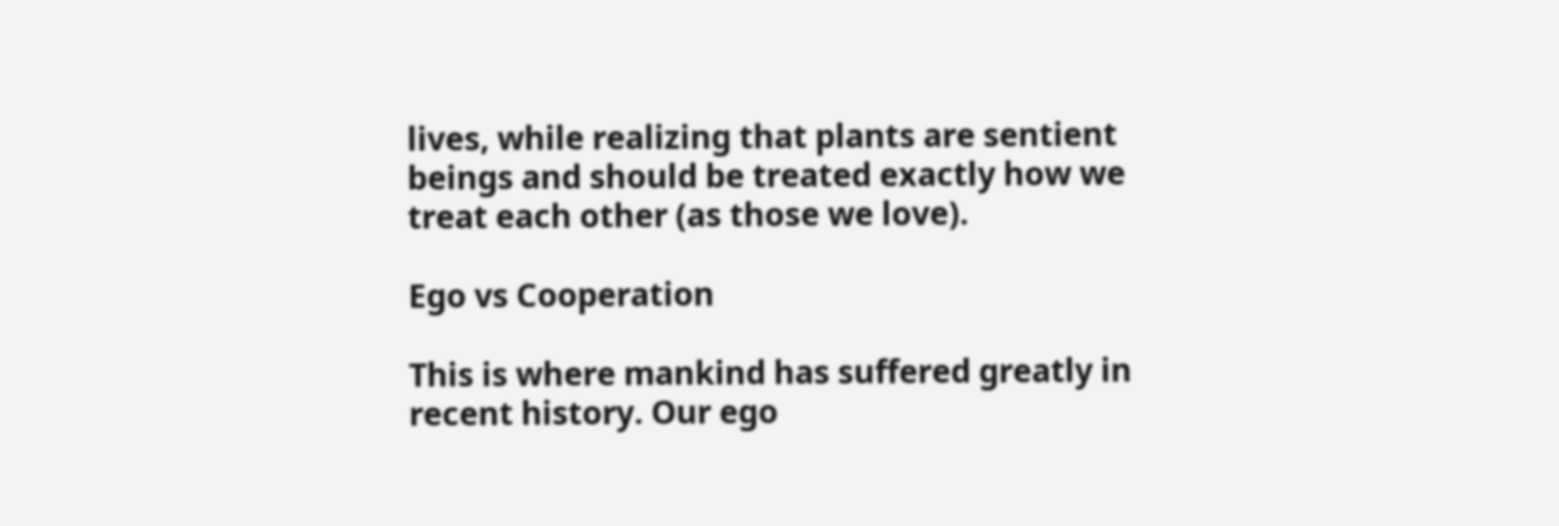lives, while realizing that plants are sentient beings and should be treated exactly how we treat each other (as those we love).

Ego vs Cooperation

This is where mankind has suffered greatly in recent history. Our ego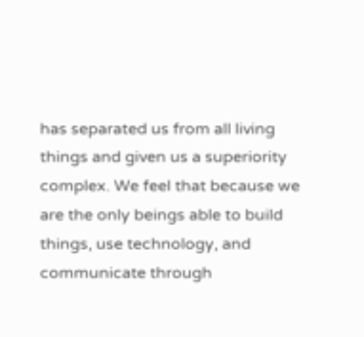has separated us from all living things and given us a superiority complex. We feel that because we are the only beings able to build things, use technology, and communicate through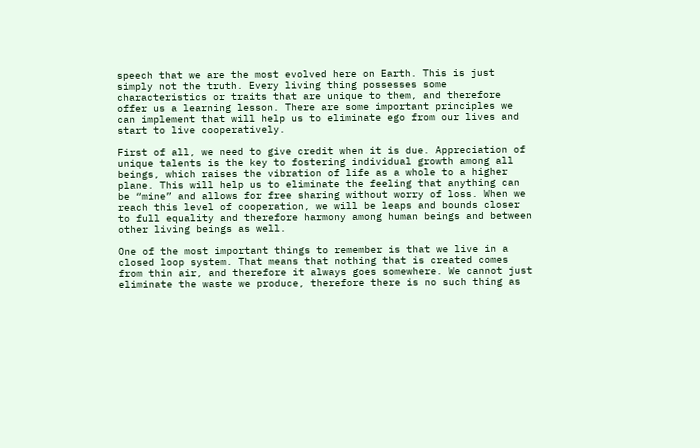speech that we are the most evolved here on Earth. This is just simply not the truth. Every living thing possesses some characteristics or traits that are unique to them, and therefore offer us a learning lesson. There are some important principles we can implement that will help us to eliminate ego from our lives and start to live cooperatively.

First of all, we need to give credit when it is due. Appreciation of unique talents is the key to fostering individual growth among all beings, which raises the vibration of life as a whole to a higher plane. This will help us to eliminate the feeling that anything can be “mine” and allows for free sharing without worry of loss. When we reach this level of cooperation, we will be leaps and bounds closer to full equality and therefore harmony among human beings and between other living beings as well.

One of the most important things to remember is that we live in a closed loop system. That means that nothing that is created comes from thin air, and therefore it always goes somewhere. We cannot just eliminate the waste we produce, therefore there is no such thing as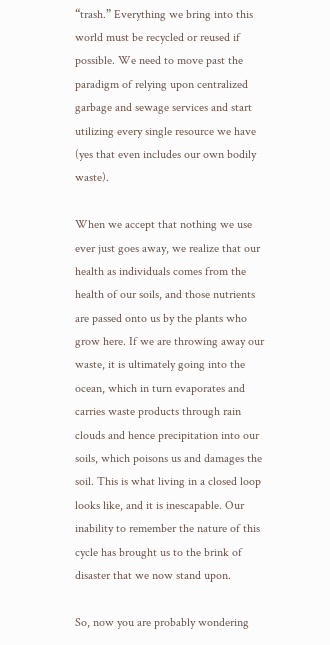“trash.” Everything we bring into this world must be recycled or reused if possible. We need to move past the paradigm of relying upon centralized garbage and sewage services and start utilizing every single resource we have (yes that even includes our own bodily waste).

When we accept that nothing we use ever just goes away, we realize that our health as individuals comes from the health of our soils, and those nutrients are passed onto us by the plants who grow here. If we are throwing away our waste, it is ultimately going into the ocean, which in turn evaporates and carries waste products through rain clouds and hence precipitation into our soils, which poisons us and damages the soil. This is what living in a closed loop looks like, and it is inescapable. Our inability to remember the nature of this cycle has brought us to the brink of disaster that we now stand upon.

So, now you are probably wondering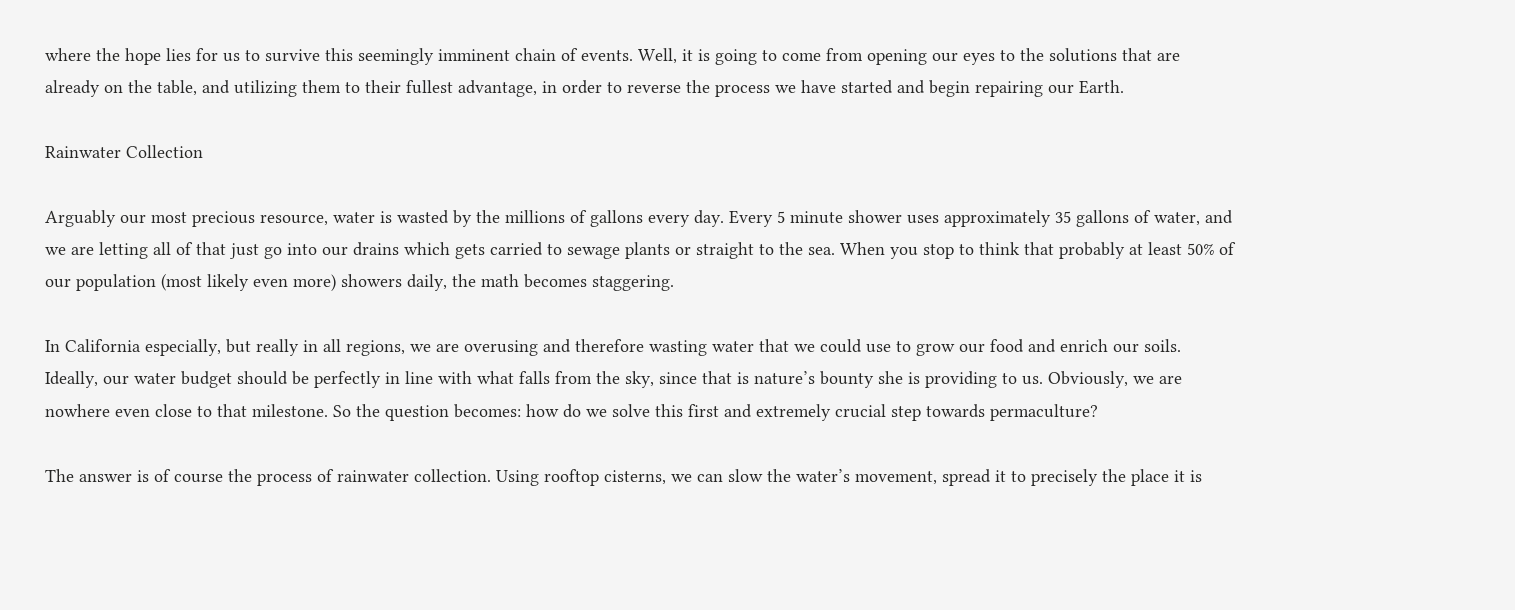where the hope lies for us to survive this seemingly imminent chain of events. Well, it is going to come from opening our eyes to the solutions that are already on the table, and utilizing them to their fullest advantage, in order to reverse the process we have started and begin repairing our Earth.

Rainwater Collection

Arguably our most precious resource, water is wasted by the millions of gallons every day. Every 5 minute shower uses approximately 35 gallons of water, and we are letting all of that just go into our drains which gets carried to sewage plants or straight to the sea. When you stop to think that probably at least 50% of our population (most likely even more) showers daily, the math becomes staggering.

In California especially, but really in all regions, we are overusing and therefore wasting water that we could use to grow our food and enrich our soils. Ideally, our water budget should be perfectly in line with what falls from the sky, since that is nature’s bounty she is providing to us. Obviously, we are nowhere even close to that milestone. So the question becomes: how do we solve this first and extremely crucial step towards permaculture?

The answer is of course the process of rainwater collection. Using rooftop cisterns, we can slow the water’s movement, spread it to precisely the place it is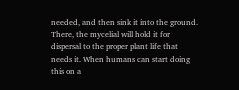needed, and then sink it into the ground. There, the mycelial will hold it for dispersal to the proper plant life that needs it. When humans can start doing this on a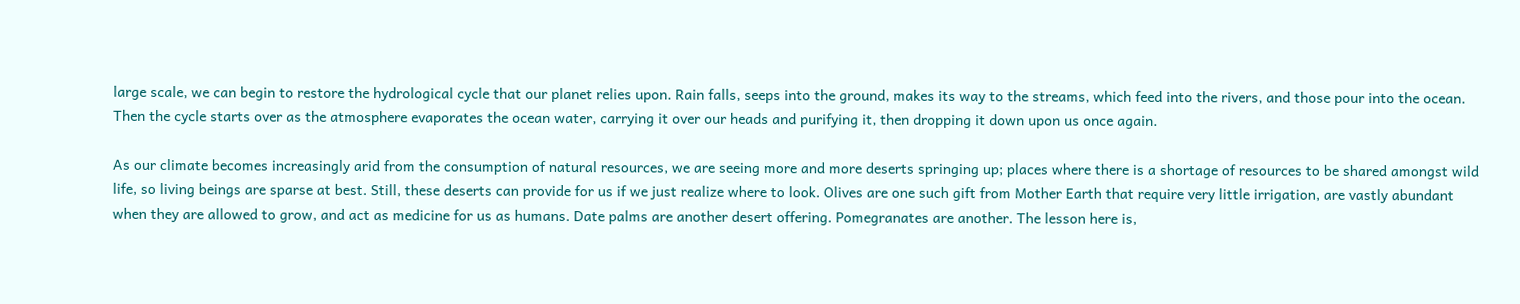large scale, we can begin to restore the hydrological cycle that our planet relies upon. Rain falls, seeps into the ground, makes its way to the streams, which feed into the rivers, and those pour into the ocean. Then the cycle starts over as the atmosphere evaporates the ocean water, carrying it over our heads and purifying it, then dropping it down upon us once again.

As our climate becomes increasingly arid from the consumption of natural resources, we are seeing more and more deserts springing up; places where there is a shortage of resources to be shared amongst wild life, so living beings are sparse at best. Still, these deserts can provide for us if we just realize where to look. Olives are one such gift from Mother Earth that require very little irrigation, are vastly abundant when they are allowed to grow, and act as medicine for us as humans. Date palms are another desert offering. Pomegranates are another. The lesson here is,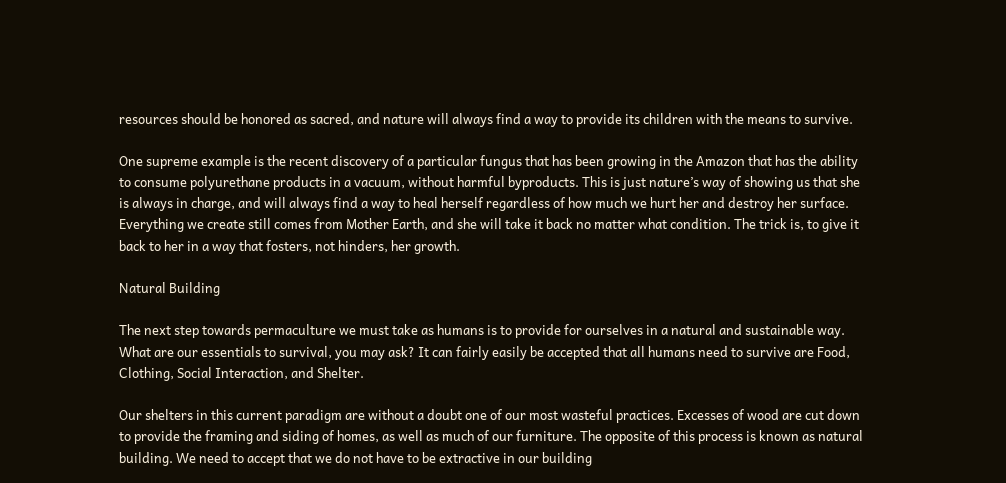resources should be honored as sacred, and nature will always find a way to provide its children with the means to survive.

One supreme example is the recent discovery of a particular fungus that has been growing in the Amazon that has the ability to consume polyurethane products in a vacuum, without harmful byproducts. This is just nature’s way of showing us that she is always in charge, and will always find a way to heal herself regardless of how much we hurt her and destroy her surface. Everything we create still comes from Mother Earth, and she will take it back no matter what condition. The trick is, to give it back to her in a way that fosters, not hinders, her growth.

Natural Building

The next step towards permaculture we must take as humans is to provide for ourselves in a natural and sustainable way. What are our essentials to survival, you may ask? It can fairly easily be accepted that all humans need to survive are Food, Clothing, Social Interaction, and Shelter.

Our shelters in this current paradigm are without a doubt one of our most wasteful practices. Excesses of wood are cut down to provide the framing and siding of homes, as well as much of our furniture. The opposite of this process is known as natural building. We need to accept that we do not have to be extractive in our building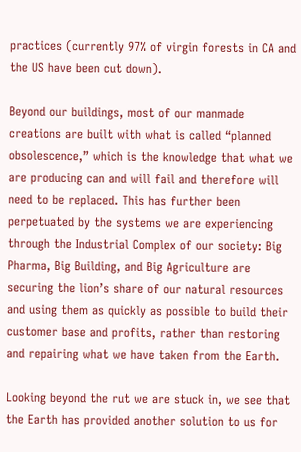practices (currently 97% of virgin forests in CA and the US have been cut down).

Beyond our buildings, most of our manmade creations are built with what is called “planned obsolescence,” which is the knowledge that what we are producing can and will fail and therefore will need to be replaced. This has further been perpetuated by the systems we are experiencing through the Industrial Complex of our society: Big Pharma, Big Building, and Big Agriculture are securing the lion’s share of our natural resources and using them as quickly as possible to build their customer base and profits, rather than restoring and repairing what we have taken from the Earth.

Looking beyond the rut we are stuck in, we see that the Earth has provided another solution to us for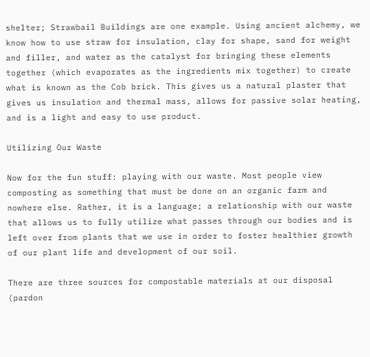shelter; Strawbail Buildings are one example. Using ancient alchemy, we know how to use straw for insulation, clay for shape, sand for weight and filler, and water as the catalyst for bringing these elements together (which evaporates as the ingredients mix together) to create what is known as the Cob brick. This gives us a natural plaster that gives us insulation and thermal mass, allows for passive solar heating, and is a light and easy to use product.

Utilizing Our Waste

Now for the fun stuff: playing with our waste. Most people view composting as something that must be done on an organic farm and nowhere else. Rather, it is a language; a relationship with our waste that allows us to fully utilize what passes through our bodies and is left over from plants that we use in order to foster healthier growth of our plant life and development of our soil.

There are three sources for compostable materials at our disposal (pardon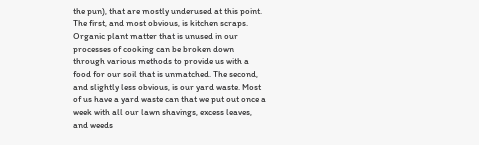the pun), that are mostly underused at this point. The first, and most obvious, is kitchen scraps. Organic plant matter that is unused in our processes of cooking can be broken down through various methods to provide us with a food for our soil that is unmatched. The second, and slightly less obvious, is our yard waste. Most of us have a yard waste can that we put out once a week with all our lawn shavings, excess leaves, and weeds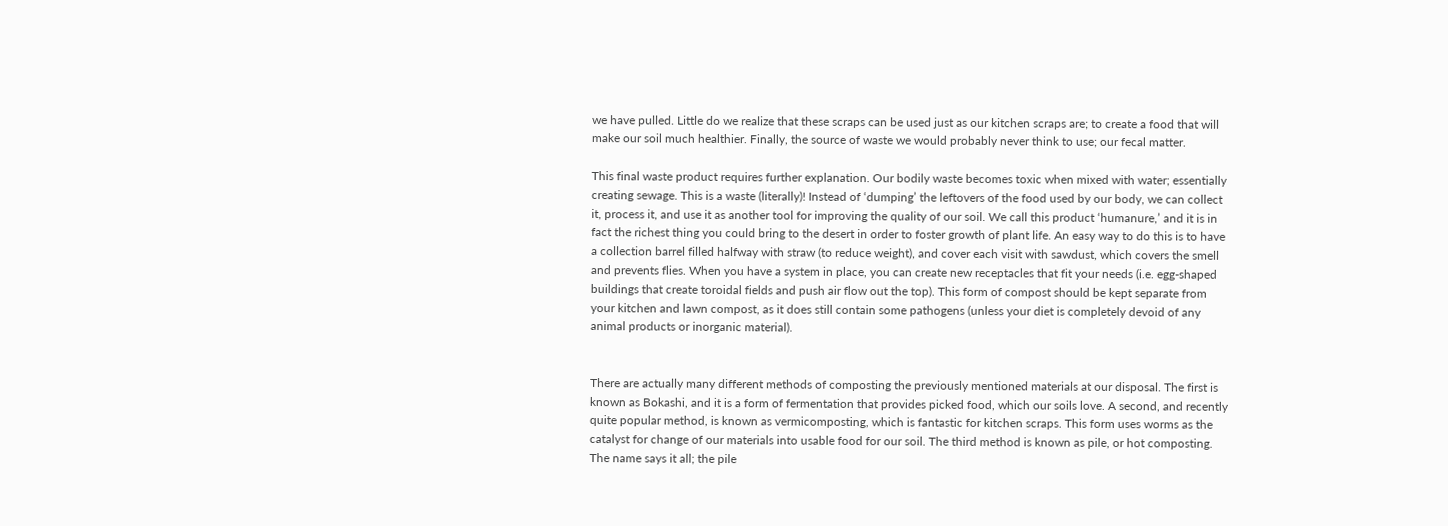we have pulled. Little do we realize that these scraps can be used just as our kitchen scraps are; to create a food that will make our soil much healthier. Finally, the source of waste we would probably never think to use; our fecal matter.

This final waste product requires further explanation. Our bodily waste becomes toxic when mixed with water; essentially creating sewage. This is a waste (literally)! Instead of ‘dumping’ the leftovers of the food used by our body, we can collect it, process it, and use it as another tool for improving the quality of our soil. We call this product ‘humanure,’ and it is in fact the richest thing you could bring to the desert in order to foster growth of plant life. An easy way to do this is to have a collection barrel filled halfway with straw (to reduce weight), and cover each visit with sawdust, which covers the smell and prevents flies. When you have a system in place, you can create new receptacles that fit your needs (i.e. egg-shaped buildings that create toroidal fields and push air flow out the top). This form of compost should be kept separate from your kitchen and lawn compost, as it does still contain some pathogens (unless your diet is completely devoid of any animal products or inorganic material).


There are actually many different methods of composting the previously mentioned materials at our disposal. The first is known as Bokashi, and it is a form of fermentation that provides picked food, which our soils love. A second, and recently quite popular method, is known as vermicomposting, which is fantastic for kitchen scraps. This form uses worms as the catalyst for change of our materials into usable food for our soil. The third method is known as pile, or hot composting. The name says it all; the pile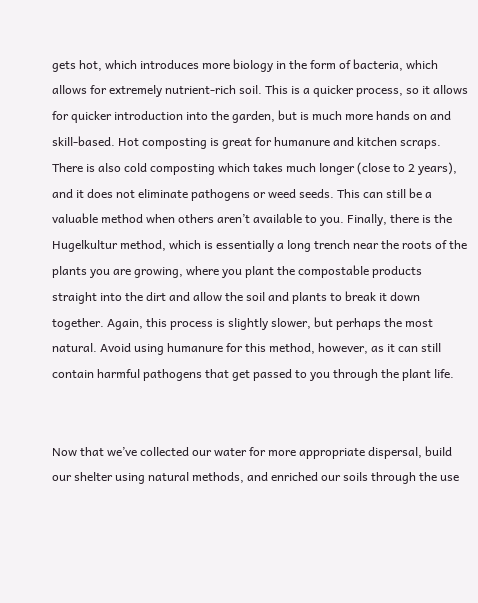gets hot, which introduces more biology in the form of bacteria, which allows for extremely nutrient-rich soil. This is a quicker process, so it allows for quicker introduction into the garden, but is much more hands on and skill-based. Hot composting is great for humanure and kitchen scraps. There is also cold composting which takes much longer (close to 2 years), and it does not eliminate pathogens or weed seeds. This can still be a valuable method when others aren’t available to you. Finally, there is the Hugelkultur method, which is essentially a long trench near the roots of the plants you are growing, where you plant the compostable products straight into the dirt and allow the soil and plants to break it down together. Again, this process is slightly slower, but perhaps the most natural. Avoid using humanure for this method, however, as it can still contain harmful pathogens that get passed to you through the plant life.


Now that we’ve collected our water for more appropriate dispersal, build our shelter using natural methods, and enriched our soils through the use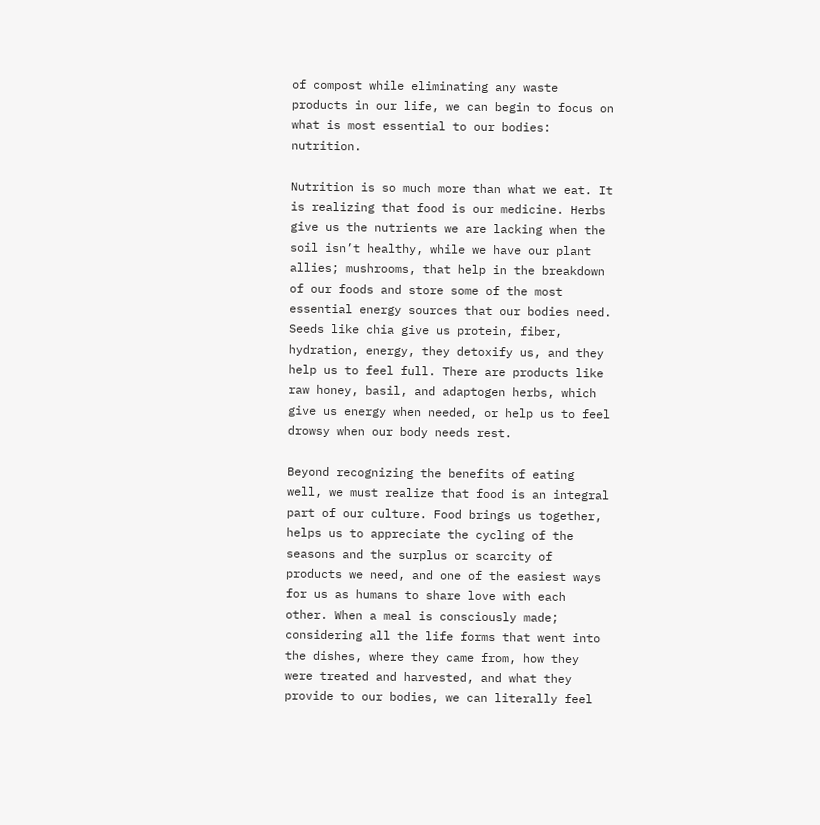of compost while eliminating any waste products in our life, we can begin to focus on what is most essential to our bodies: nutrition.

Nutrition is so much more than what we eat. It is realizing that food is our medicine. Herbs give us the nutrients we are lacking when the soil isn’t healthy, while we have our plant allies; mushrooms, that help in the breakdown of our foods and store some of the most essential energy sources that our bodies need. Seeds like chia give us protein, fiber, hydration, energy, they detoxify us, and they help us to feel full. There are products like raw honey, basil, and adaptogen herbs, which give us energy when needed, or help us to feel drowsy when our body needs rest.

Beyond recognizing the benefits of eating well, we must realize that food is an integral part of our culture. Food brings us together, helps us to appreciate the cycling of the seasons and the surplus or scarcity of products we need, and one of the easiest ways for us as humans to share love with each other. When a meal is consciously made; considering all the life forms that went into the dishes, where they came from, how they were treated and harvested, and what they provide to our bodies, we can literally feel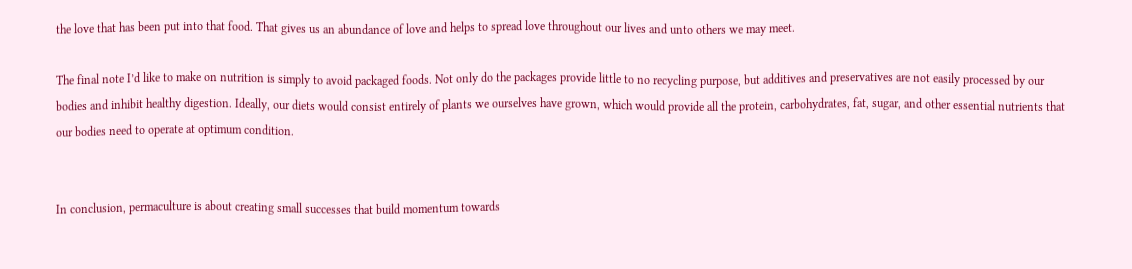the love that has been put into that food. That gives us an abundance of love and helps to spread love throughout our lives and unto others we may meet.

The final note I’d like to make on nutrition is simply to avoid packaged foods. Not only do the packages provide little to no recycling purpose, but additives and preservatives are not easily processed by our bodies and inhibit healthy digestion. Ideally, our diets would consist entirely of plants we ourselves have grown, which would provide all the protein, carbohydrates, fat, sugar, and other essential nutrients that our bodies need to operate at optimum condition.


In conclusion, permaculture is about creating small successes that build momentum towards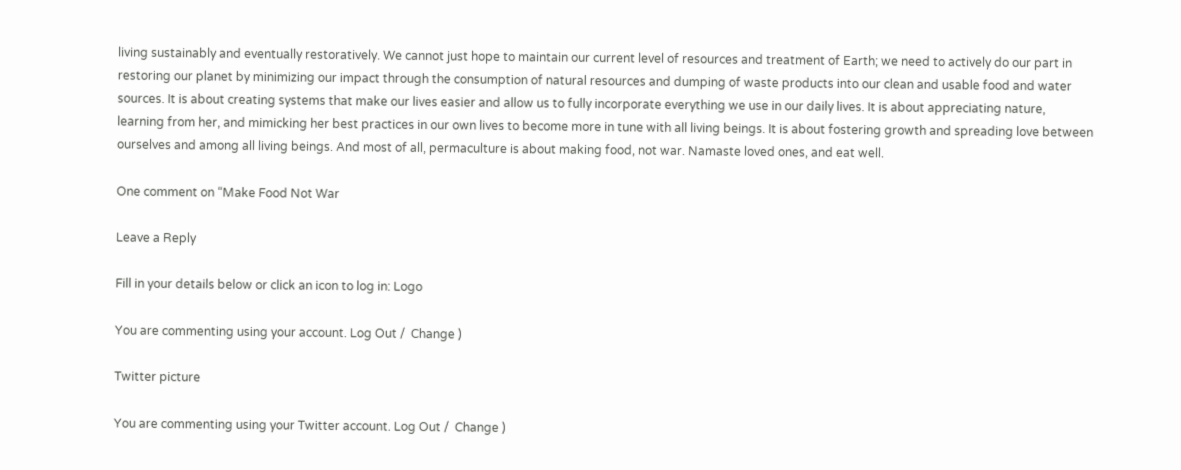living sustainably and eventually restoratively. We cannot just hope to maintain our current level of resources and treatment of Earth; we need to actively do our part in restoring our planet by minimizing our impact through the consumption of natural resources and dumping of waste products into our clean and usable food and water sources. It is about creating systems that make our lives easier and allow us to fully incorporate everything we use in our daily lives. It is about appreciating nature, learning from her, and mimicking her best practices in our own lives to become more in tune with all living beings. It is about fostering growth and spreading love between ourselves and among all living beings. And most of all, permaculture is about making food, not war. Namaste loved ones, and eat well.

One comment on “Make Food Not War

Leave a Reply

Fill in your details below or click an icon to log in: Logo

You are commenting using your account. Log Out /  Change )

Twitter picture

You are commenting using your Twitter account. Log Out /  Change )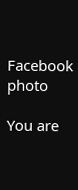Facebook photo

You are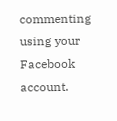commenting using your Facebook account.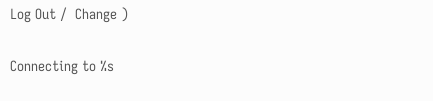Log Out /  Change )

Connecting to %s